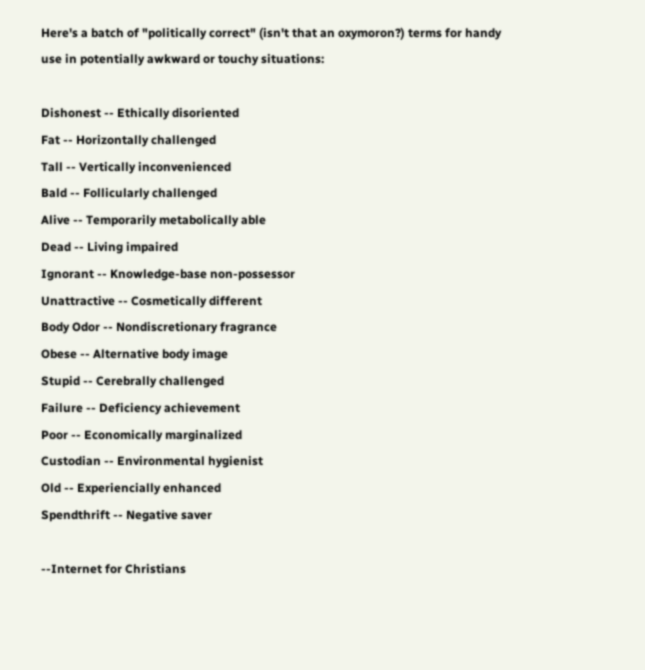Here's a batch of "politically correct" (isn't that an oxymoron?) terms for handy use in potentially awkward or touchy situations:

Dishonest -- Ethically disoriented
Fat -- Horizontally challenged
Tall -- Vertically inconvenienced
Bald -- Follicularly challenged
Alive -- Temporarily metabolically able
Dead -- Living impaired
Ignorant -- Knowledge-base non-possessor
Unattractive -- Cosmetically different
Body Odor -- Nondiscretionary fragrance
Obese -- Alternative body image
Stupid -- Cerebrally challenged
Failure -- Deficiency achievement
Poor -- Economically marginalized
Custodian -- Environmental hygienist
Old -- Experiencially enhanced
Spendthrift -- Negative saver

--Internet for Christians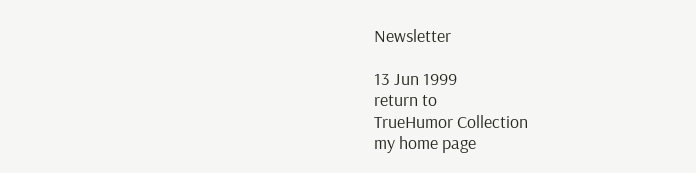Newsletter

13 Jun 1999
return to
TrueHumor Collection
my home page